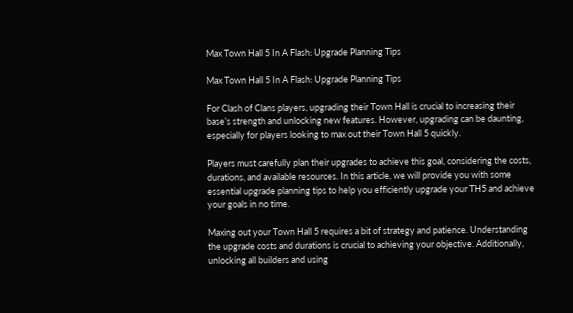Max Town Hall 5 In A Flash: Upgrade Planning Tips

Max Town Hall 5 In A Flash: Upgrade Planning Tips

For Clash of Clans players, upgrading their Town Hall is crucial to increasing their base’s strength and unlocking new features. However, upgrading can be daunting, especially for players looking to max out their Town Hall 5 quickly.

Players must carefully plan their upgrades to achieve this goal, considering the costs, durations, and available resources. In this article, we will provide you with some essential upgrade planning tips to help you efficiently upgrade your TH5 and achieve your goals in no time.

Maxing out your Town Hall 5 requires a bit of strategy and patience. Understanding the upgrade costs and durations is crucial to achieving your objective. Additionally, unlocking all builders and using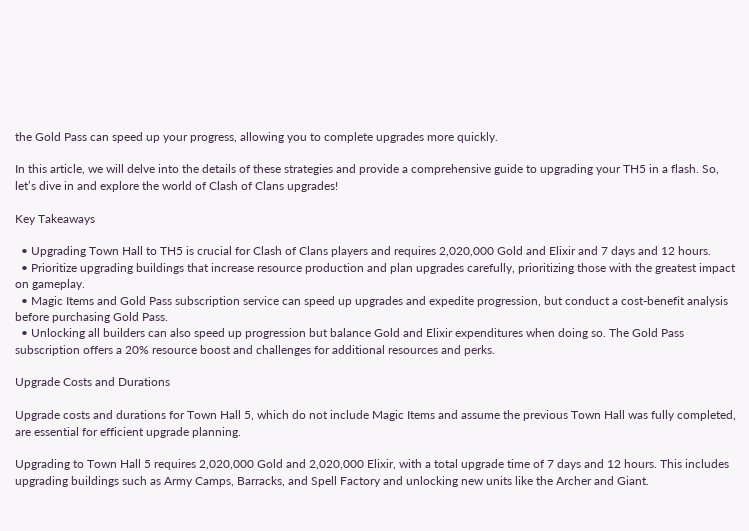the Gold Pass can speed up your progress, allowing you to complete upgrades more quickly.

In this article, we will delve into the details of these strategies and provide a comprehensive guide to upgrading your TH5 in a flash. So, let’s dive in and explore the world of Clash of Clans upgrades!

Key Takeaways

  • Upgrading Town Hall to TH5 is crucial for Clash of Clans players and requires 2,020,000 Gold and Elixir and 7 days and 12 hours.
  • Prioritize upgrading buildings that increase resource production and plan upgrades carefully, prioritizing those with the greatest impact on gameplay.
  • Magic Items and Gold Pass subscription service can speed up upgrades and expedite progression, but conduct a cost-benefit analysis before purchasing Gold Pass.
  • Unlocking all builders can also speed up progression but balance Gold and Elixir expenditures when doing so. The Gold Pass subscription offers a 20% resource boost and challenges for additional resources and perks.

Upgrade Costs and Durations

Upgrade costs and durations for Town Hall 5, which do not include Magic Items and assume the previous Town Hall was fully completed, are essential for efficient upgrade planning.

Upgrading to Town Hall 5 requires 2,020,000 Gold and 2,020,000 Elixir, with a total upgrade time of 7 days and 12 hours. This includes upgrading buildings such as Army Camps, Barracks, and Spell Factory and unlocking new units like the Archer and Giant.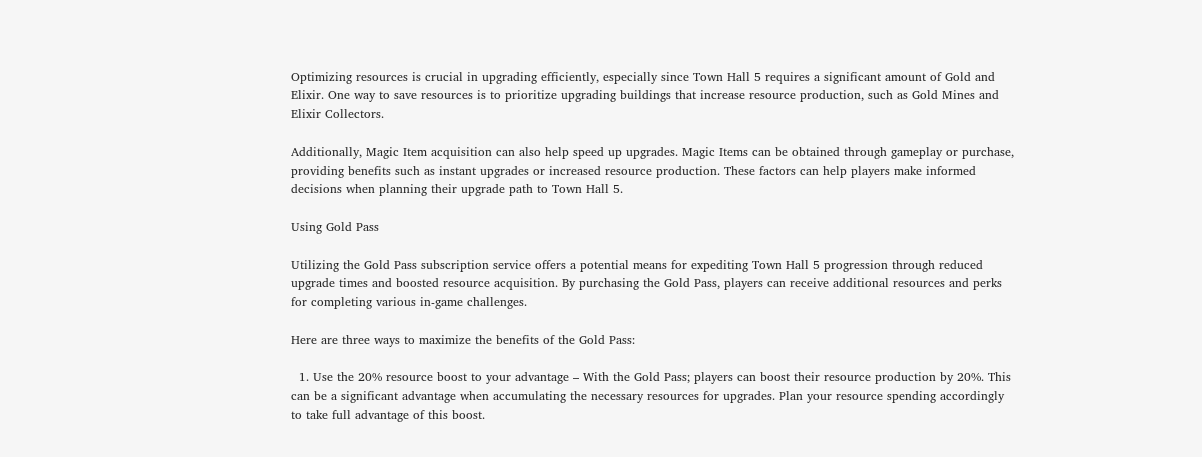Optimizing resources is crucial in upgrading efficiently, especially since Town Hall 5 requires a significant amount of Gold and Elixir. One way to save resources is to prioritize upgrading buildings that increase resource production, such as Gold Mines and Elixir Collectors.

Additionally, Magic Item acquisition can also help speed up upgrades. Magic Items can be obtained through gameplay or purchase, providing benefits such as instant upgrades or increased resource production. These factors can help players make informed decisions when planning their upgrade path to Town Hall 5.

Using Gold Pass

Utilizing the Gold Pass subscription service offers a potential means for expediting Town Hall 5 progression through reduced upgrade times and boosted resource acquisition. By purchasing the Gold Pass, players can receive additional resources and perks for completing various in-game challenges.

Here are three ways to maximize the benefits of the Gold Pass:

  1. Use the 20% resource boost to your advantage – With the Gold Pass; players can boost their resource production by 20%. This can be a significant advantage when accumulating the necessary resources for upgrades. Plan your resource spending accordingly to take full advantage of this boost.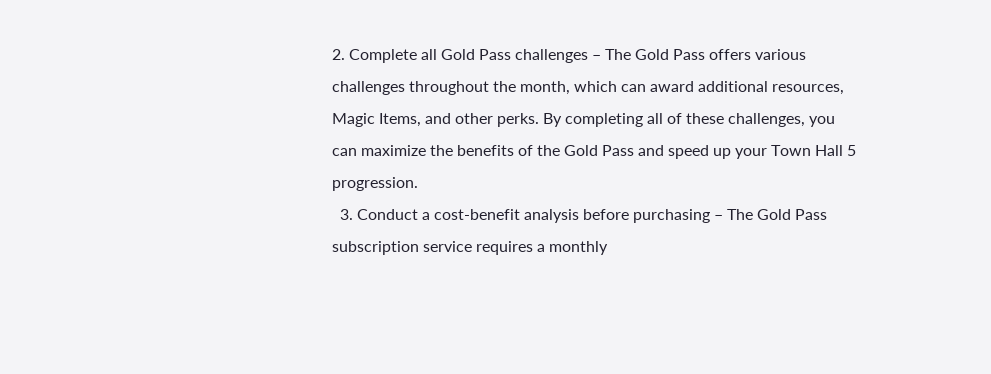2. Complete all Gold Pass challenges – The Gold Pass offers various challenges throughout the month, which can award additional resources, Magic Items, and other perks. By completing all of these challenges, you can maximize the benefits of the Gold Pass and speed up your Town Hall 5 progression.
  3. Conduct a cost-benefit analysis before purchasing – The Gold Pass subscription service requires a monthly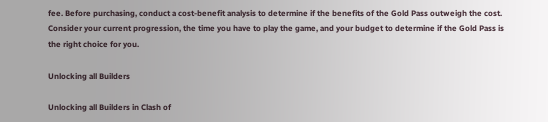fee. Before purchasing, conduct a cost-benefit analysis to determine if the benefits of the Gold Pass outweigh the cost. Consider your current progression, the time you have to play the game, and your budget to determine if the Gold Pass is the right choice for you.

Unlocking all Builders

Unlocking all Builders in Clash of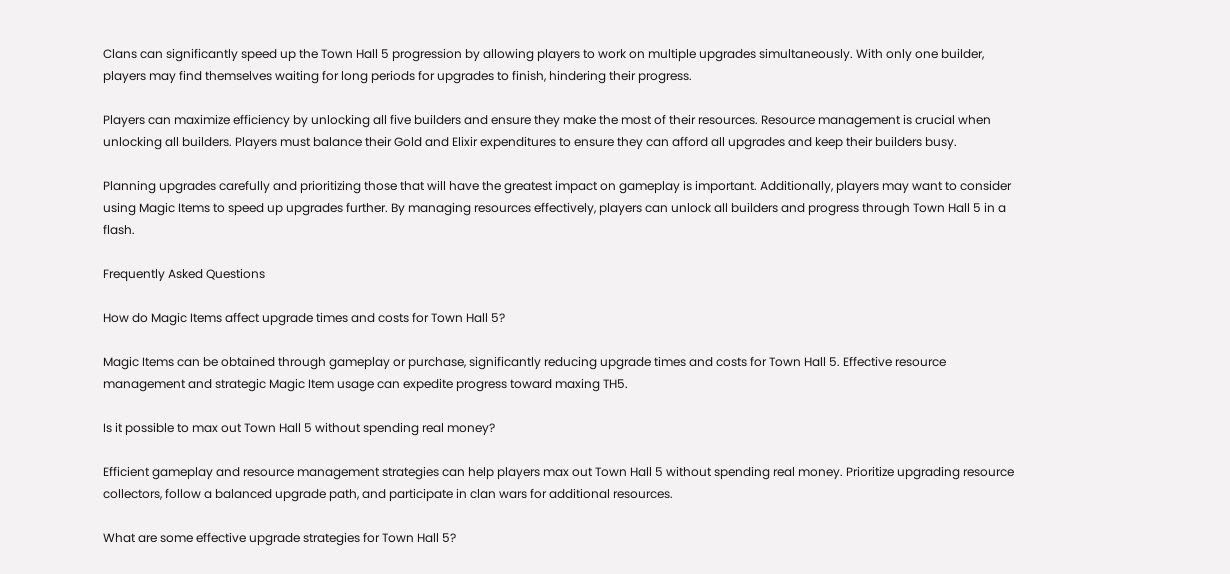Clans can significantly speed up the Town Hall 5 progression by allowing players to work on multiple upgrades simultaneously. With only one builder, players may find themselves waiting for long periods for upgrades to finish, hindering their progress.

Players can maximize efficiency by unlocking all five builders and ensure they make the most of their resources. Resource management is crucial when unlocking all builders. Players must balance their Gold and Elixir expenditures to ensure they can afford all upgrades and keep their builders busy.

Planning upgrades carefully and prioritizing those that will have the greatest impact on gameplay is important. Additionally, players may want to consider using Magic Items to speed up upgrades further. By managing resources effectively, players can unlock all builders and progress through Town Hall 5 in a flash.

Frequently Asked Questions

How do Magic Items affect upgrade times and costs for Town Hall 5?

Magic Items can be obtained through gameplay or purchase, significantly reducing upgrade times and costs for Town Hall 5. Effective resource management and strategic Magic Item usage can expedite progress toward maxing TH5.

Is it possible to max out Town Hall 5 without spending real money?

Efficient gameplay and resource management strategies can help players max out Town Hall 5 without spending real money. Prioritize upgrading resource collectors, follow a balanced upgrade path, and participate in clan wars for additional resources.

What are some effective upgrade strategies for Town Hall 5?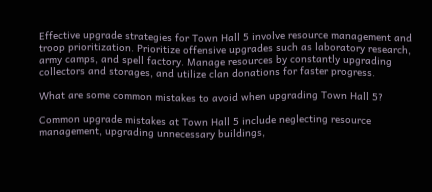Effective upgrade strategies for Town Hall 5 involve resource management and troop prioritization. Prioritize offensive upgrades such as laboratory research, army camps, and spell factory. Manage resources by constantly upgrading collectors and storages, and utilize clan donations for faster progress.

What are some common mistakes to avoid when upgrading Town Hall 5?

Common upgrade mistakes at Town Hall 5 include neglecting resource management, upgrading unnecessary buildings,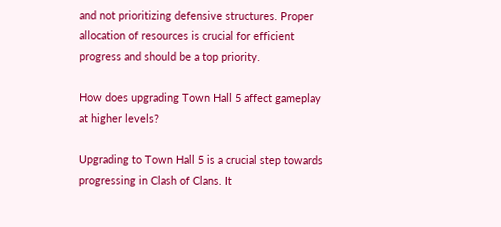and not prioritizing defensive structures. Proper allocation of resources is crucial for efficient progress and should be a top priority.

How does upgrading Town Hall 5 affect gameplay at higher levels?

Upgrading to Town Hall 5 is a crucial step towards progressing in Clash of Clans. It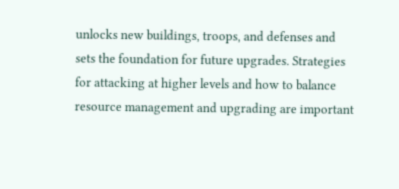unlocks new buildings, troops, and defenses and sets the foundation for future upgrades. Strategies for attacking at higher levels and how to balance resource management and upgrading are important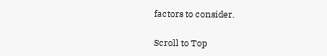factors to consider.

Scroll to Top